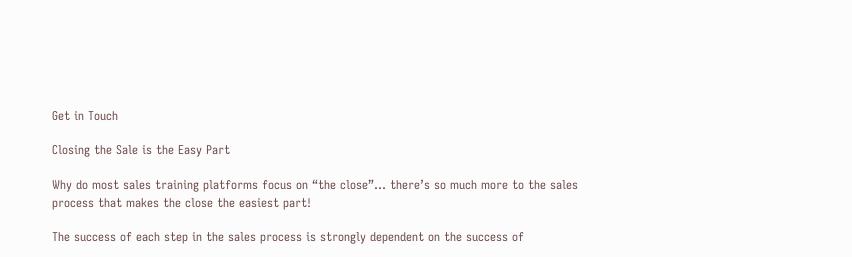Get in Touch

Closing the Sale is the Easy Part

Why do most sales training platforms focus on “the close”… there’s so much more to the sales process that makes the close the easiest part!

The success of each step in the sales process is strongly dependent on the success of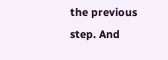the previous step. And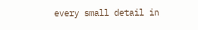every small detail in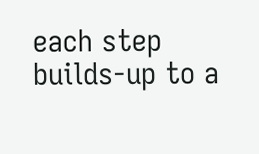each step builds-up to a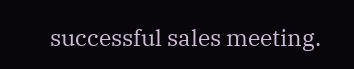successful sales meeting.